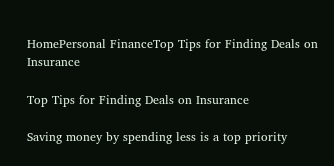HomePersonal FinanceTop Tips for Finding Deals on Insurance

Top Tips for Finding Deals on Insurance

Saving money by spending less is a top priority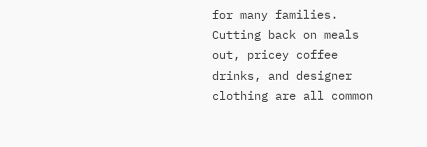for many families. Cutting back on meals out, pricey coffee drinks, and designer clothing are all common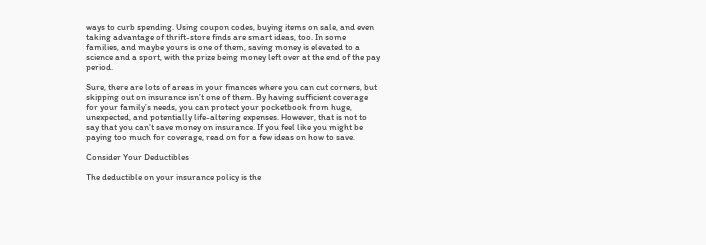ways to curb spending. Using coupon codes, buying items on sale, and even taking advantage of thrift-store finds are smart ideas, too. In some families, and maybe yours is one of them, saving money is elevated to a science and a sport, with the prize being money left over at the end of the pay period.

Sure, there are lots of areas in your finances where you can cut corners, but skipping out on insurance isn’t one of them. By having sufficient coverage for your family’s needs, you can protect your pocketbook from huge, unexpected, and potentially life-altering expenses. However, that is not to say that you can’t save money on insurance. If you feel like you might be paying too much for coverage, read on for a few ideas on how to save.

Consider Your Deductibles

The deductible on your insurance policy is the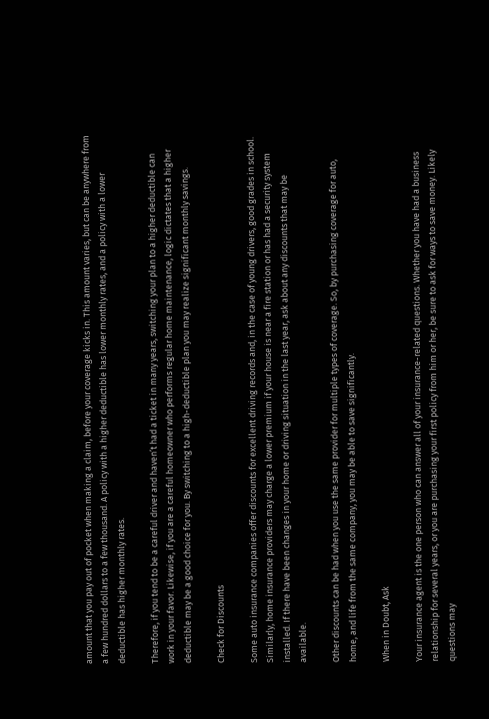amount that you pay out of pocket when making a claim, before your coverage kicks in. This amount varies, but can be anywhere from a few hundred dollars to a few thousand. A policy with a higher deductible has lower monthly rates, and a policy with a lower deductible has higher monthly rates.

Therefore, if you tend to be a careful driver and haven’t had a ticket in many years, switching your plan to a higher deductible can work in your favor. Likewise, if you are a careful homeowner who performs regular home maintenance, logic dictates that a higher deductible may be a good choice for you. By switching to a high-deductible plan you may realize significant monthly savings.

Check for Discounts

Some auto insurance companies offer discounts for excellent driving records and, in the case of young drivers, good grades in school. Similarly, home insurance providers may charge a lower premium if your house is near a fire station or has had a security system installed. If there have been changes in your home or driving situation in the last year, ask about any discounts that may be available.

Other discounts can be had when you use the same provider for multiple types of coverage. So, by purchasing coverage for auto, home, and life from the same company, you may be able to save significantly.

When in Doubt, Ask

Your insurance agent is the one person who can answer all of your insurance-related questions. Whether you have had a business relationship for several years, or you are purchasing your first policy from him or her, be sure to ask for ways to save money. Likely questions may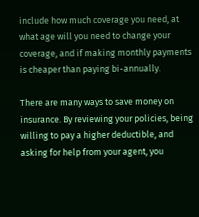include how much coverage you need, at what age will you need to change your coverage, and if making monthly payments is cheaper than paying bi-annually.

There are many ways to save money on insurance. By reviewing your policies, being willing to pay a higher deductible, and asking for help from your agent, you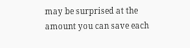may be surprised at the amount you can save each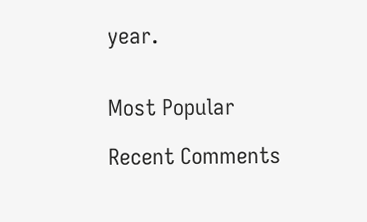year.


Most Popular

Recent Comments